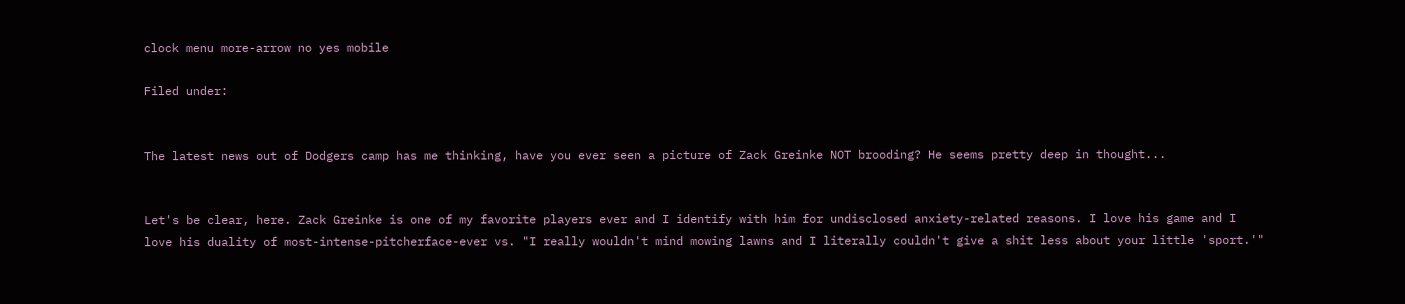clock menu more-arrow no yes mobile

Filed under:


The latest news out of Dodgers camp has me thinking, have you ever seen a picture of Zack Greinke NOT brooding? He seems pretty deep in thought...


Let's be clear, here. Zack Greinke is one of my favorite players ever and I identify with him for undisclosed anxiety-related reasons. I love his game and I love his duality of most-intense-pitcherface-ever vs. "I really wouldn't mind mowing lawns and I literally couldn't give a shit less about your little 'sport.'"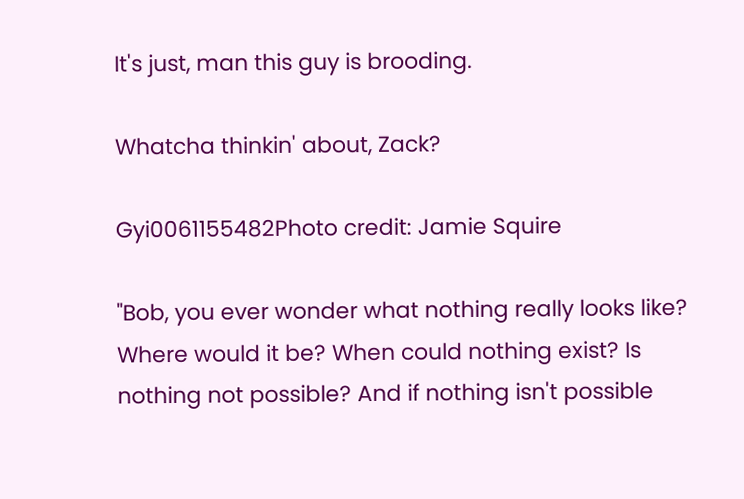It's just, man this guy is brooding.

Whatcha thinkin' about, Zack?

Gyi0061155482Photo credit: Jamie Squire

"Bob, you ever wonder what nothing really looks like? Where would it be? When could nothing exist? Is nothing not possible? And if nothing isn't possible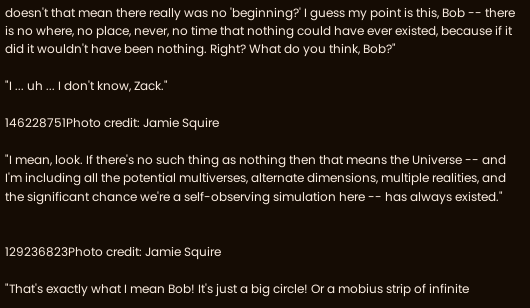doesn't that mean there really was no 'beginning?' I guess my point is this, Bob -- there is no where, no place, never, no time that nothing could have ever existed, because if it did it wouldn't have been nothing. Right? What do you think, Bob?"

"I ... uh ... I don't know, Zack."

146228751Photo credit: Jamie Squire

"I mean, look. If there's no such thing as nothing then that means the Universe -- and I'm including all the potential multiverses, alternate dimensions, multiple realities, and the significant chance we're a self-observing simulation here -- has always existed."


129236823Photo credit: Jamie Squire

"That's exactly what I mean Bob! It's just a big circle! Or a mobius strip of infinite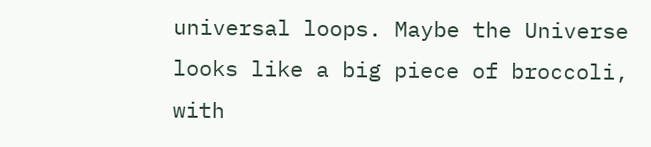universal loops. Maybe the Universe looks like a big piece of broccoli, with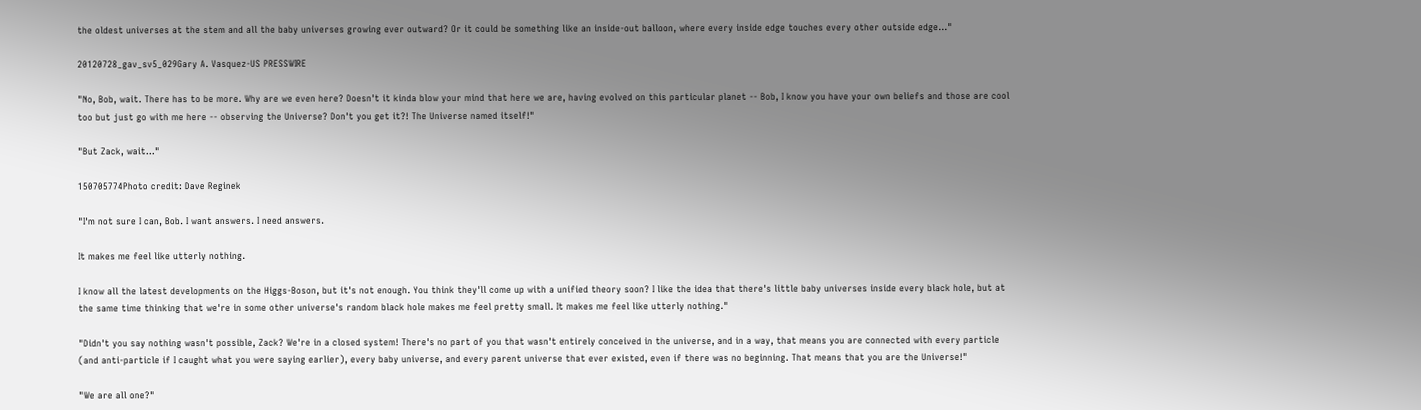the oldest universes at the stem and all the baby universes growing ever outward? Or it could be something like an inside-out balloon, where every inside edge touches every other outside edge..."

20120728_gav_sv5_029Gary A. Vasquez-US PRESSWIRE

"No, Bob, wait. There has to be more. Why are we even here? Doesn't it kinda blow your mind that here we are, having evolved on this particular planet -- Bob, I know you have your own beliefs and those are cool too but just go with me here -- observing the Universe? Don't you get it?! The Universe named itself!"

"But Zack, wait..."

150705774Photo credit: Dave Reginek

"I'm not sure I can, Bob. I want answers. I need answers.

It makes me feel like utterly nothing.

I know all the latest developments on the Higgs-Boson, but it's not enough. You think they'll come up with a unified theory soon? I like the idea that there's little baby universes inside every black hole, but at the same time thinking that we're in some other universe's random black hole makes me feel pretty small. It makes me feel like utterly nothing."

"Didn't you say nothing wasn't possible, Zack? We're in a closed system! There's no part of you that wasn't entirely conceived in the universe, and in a way, that means you are connected with every particle (and anti-particle if I caught what you were saying earlier), every baby universe, and every parent universe that ever existed, even if there was no beginning. That means that you are the Universe!"

"We are all one?"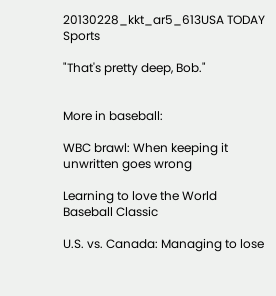20130228_kkt_ar5_613USA TODAY Sports

"That's pretty deep, Bob."


More in baseball:

WBC brawl: When keeping it unwritten goes wrong

Learning to love the World Baseball Classic

U.S. vs. Canada: Managing to lose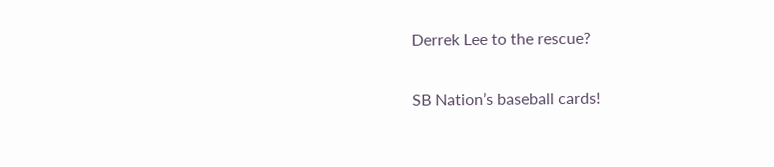Derrek Lee to the rescue?

SB Nation’s baseball cards!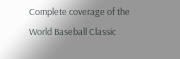Complete coverage of the World Baseball Classic